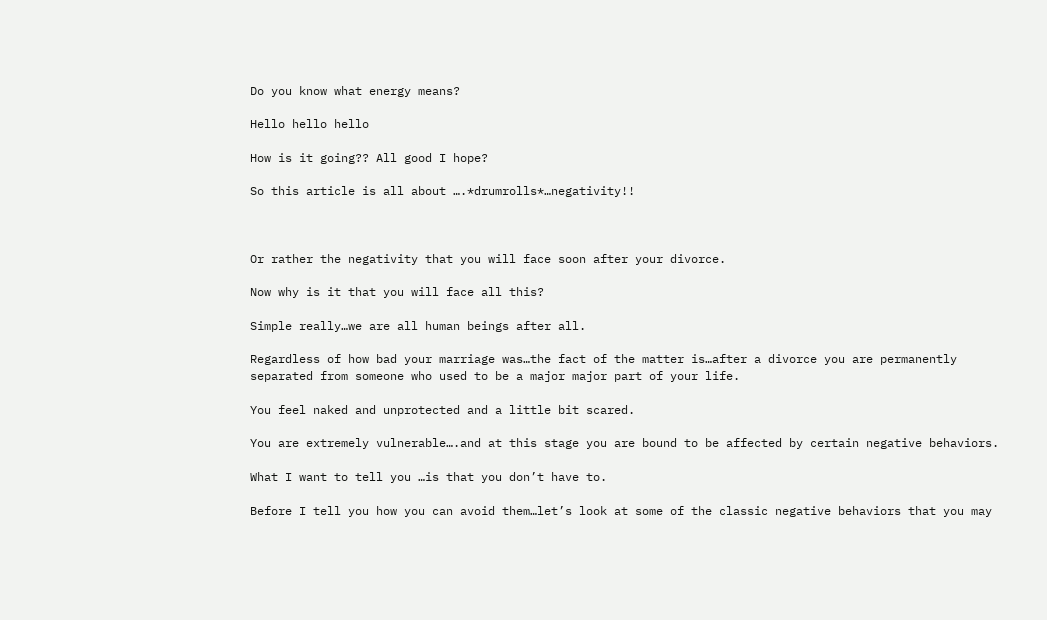Do you know what energy means?

Hello hello hello

How is it going?? All good I hope?

So this article is all about ….*drumrolls*…negativity!!



Or rather the negativity that you will face soon after your divorce.

Now why is it that you will face all this?

Simple really…we are all human beings after all.

Regardless of how bad your marriage was…the fact of the matter is…after a divorce you are permanently separated from someone who used to be a major major part of your life.

You feel naked and unprotected and a little bit scared.

You are extremely vulnerable….and at this stage you are bound to be affected by certain negative behaviors.

What I want to tell you …is that you don’t have to.

Before I tell you how you can avoid them…let’s look at some of the classic negative behaviors that you may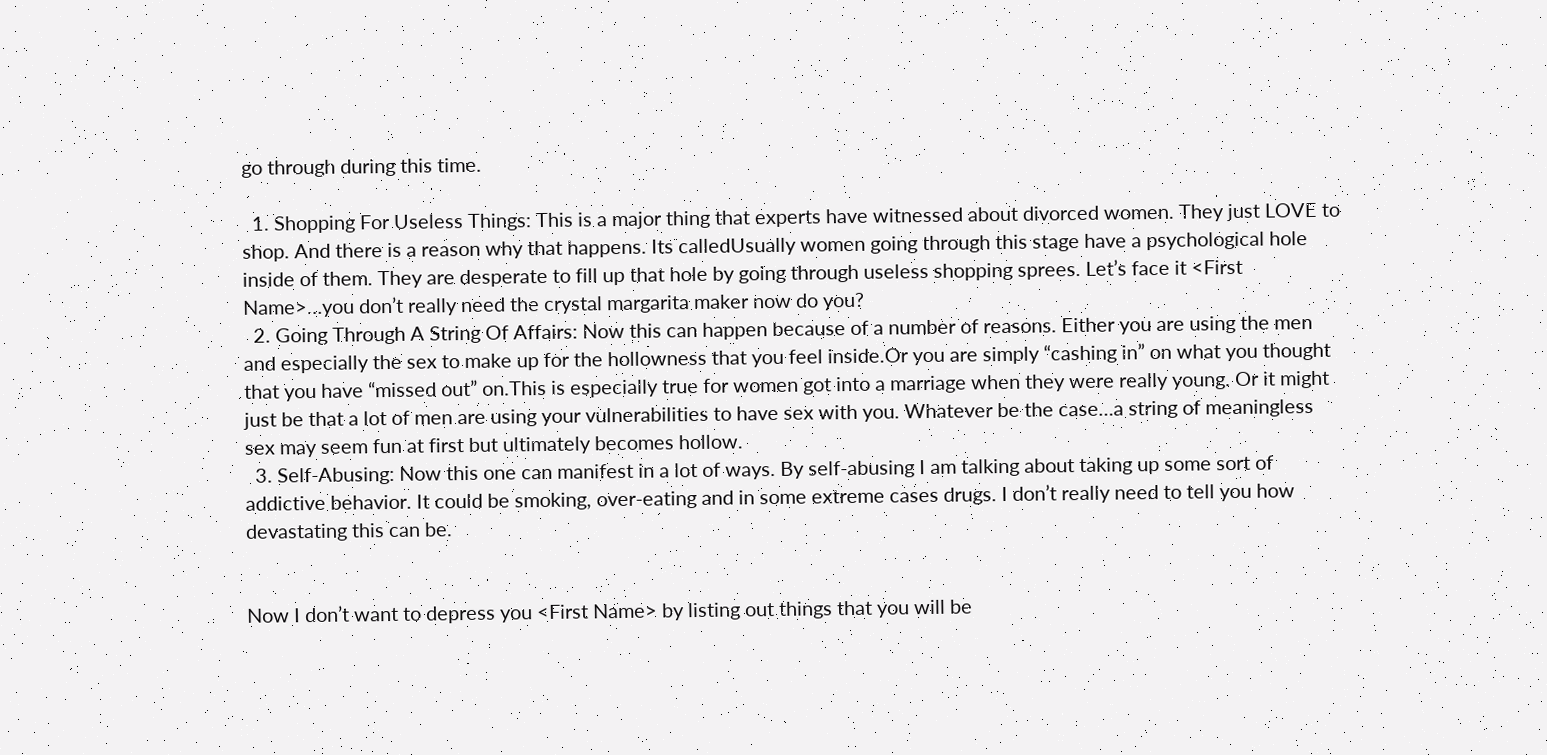go through during this time.

  1. Shopping For Useless Things: This is a major thing that experts have witnessed about divorced women. They just LOVE to shop. And there is a reason why that happens. Its calledUsually women going through this stage have a psychological hole inside of them. They are desperate to fill up that hole by going through useless shopping sprees. Let’s face it <First Name>…you don’t really need the crystal margarita maker now do you?
  2. Going Through A String Of Affairs: Now this can happen because of a number of reasons. Either you are using the men and especially the sex to make up for the hollowness that you feel inside.Or you are simply “cashing in” on what you thought that you have “missed out” on.This is especially true for women got into a marriage when they were really young. Or it might just be that a lot of men are using your vulnerabilities to have sex with you. Whatever be the case…a string of meaningless sex may seem fun at first but ultimately becomes hollow.
  3. Self-Abusing: Now this one can manifest in a lot of ways. By self-abusing I am talking about taking up some sort of addictive behavior. It could be smoking, over-eating and in some extreme cases drugs. I don’t really need to tell you how devastating this can be.


Now I don’t want to depress you <First Name> by listing out things that you will be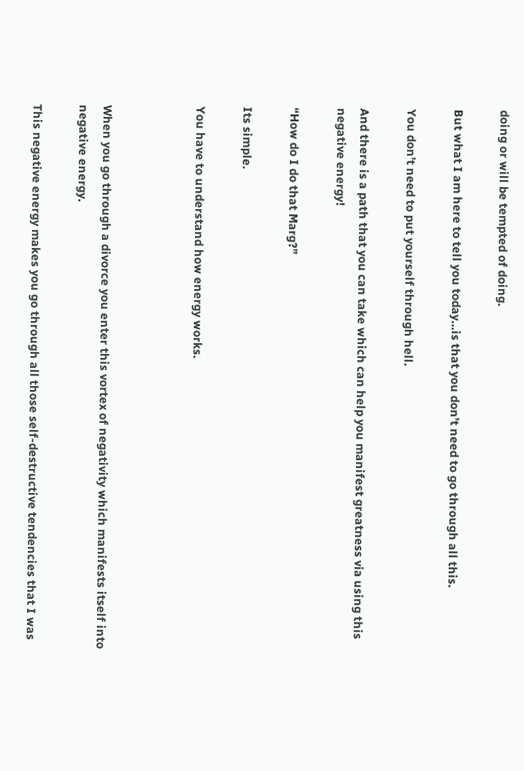doing or will be tempted of doing.

But what I am here to tell you today…is that you don’t need to go through all this.

You don’t need to put yourself through hell.

And there is a path that you can take which can help you manifest greatness via using this negative energy!

“How do I do that Marg?”

Its simple.

You have to understand how energy works.



When you go through a divorce you enter this vortex of negativity which manifests itself into negative energy.

This negative energy makes you go through all those self-destructive tendencies that I was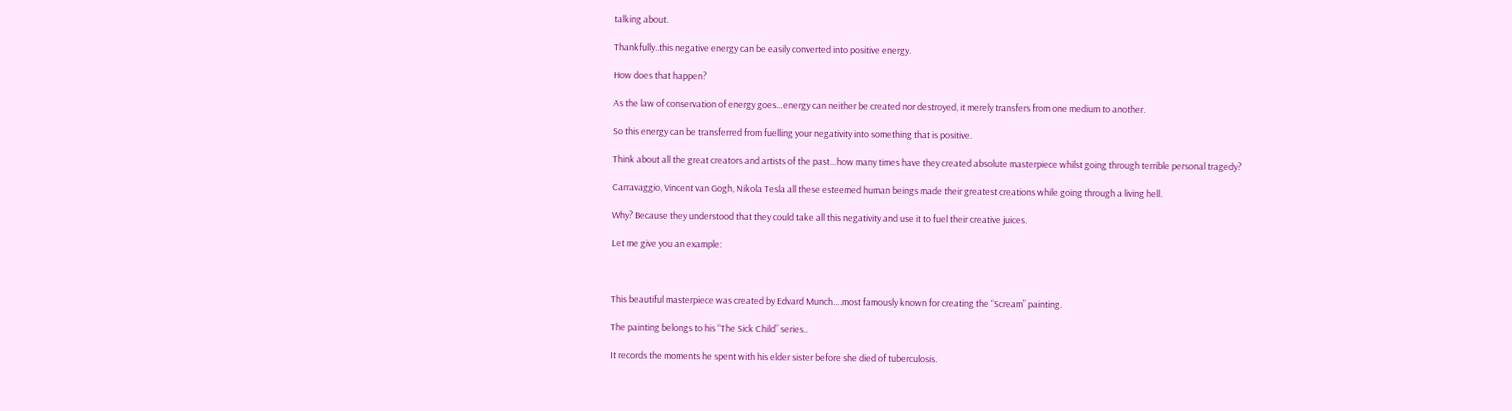talking about.

Thankfully..this negative energy can be easily converted into positive energy.

How does that happen?

As the law of conservation of energy goes…energy can neither be created nor destroyed, it merely transfers from one medium to another.

So this energy can be transferred from fuelling your negativity into something that is positive.

Think about all the great creators and artists of the past…how many times have they created absolute masterpiece whilst going through terrible personal tragedy?

Carravaggio, Vincent van Gogh, Nikola Tesla all these esteemed human beings made their greatest creations while going through a living hell.

Why? Because they understood that they could take all this negativity and use it to fuel their creative juices.

Let me give you an example:



This beautiful masterpiece was created by Edvard Munch….most famously known for creating the “Scream” painting.

The painting belongs to his “The Sick Child” series..

It records the moments he spent with his elder sister before she died of tuberculosis.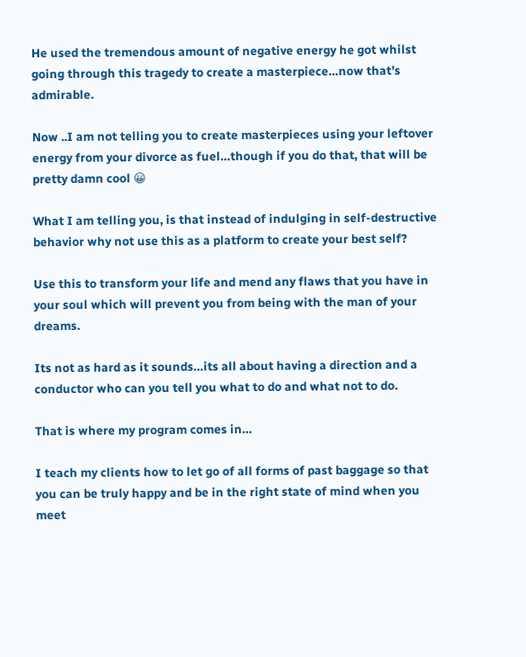He used the tremendous amount of negative energy he got whilst going through this tragedy to create a masterpiece…now that’s admirable.

Now ..I am not telling you to create masterpieces using your leftover energy from your divorce as fuel…though if you do that, that will be pretty damn cool 😀

What I am telling you, is that instead of indulging in self-destructive behavior why not use this as a platform to create your best self?

Use this to transform your life and mend any flaws that you have in your soul which will prevent you from being with the man of your dreams.

Its not as hard as it sounds…its all about having a direction and a conductor who can you tell you what to do and what not to do.

That is where my program comes in…

I teach my clients how to let go of all forms of past baggage so that you can be truly happy and be in the right state of mind when you meet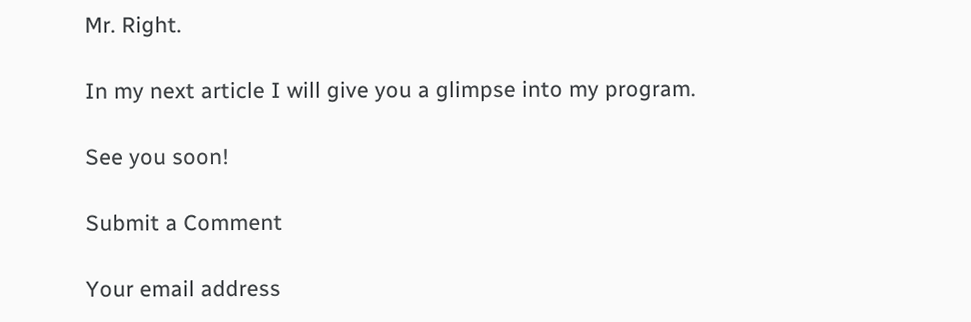Mr. Right.

In my next article I will give you a glimpse into my program.

See you soon!

Submit a Comment

Your email address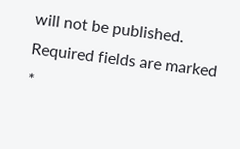will not be published. Required fields are marked *